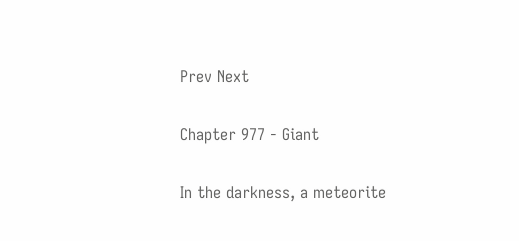Prev Next

Chapter 977 - Giant

In the darkness, a meteorite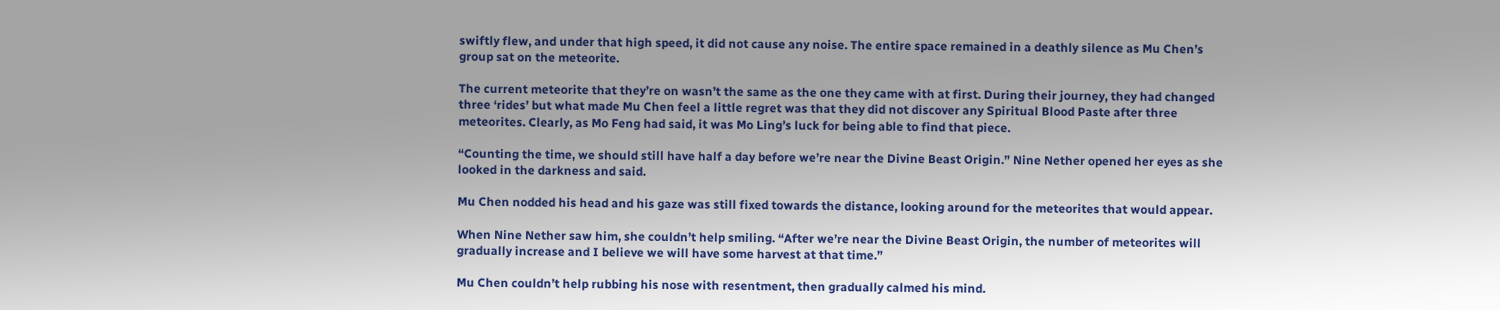swiftly flew, and under that high speed, it did not cause any noise. The entire space remained in a deathly silence as Mu Chen’s group sat on the meteorite.

The current meteorite that they’re on wasn’t the same as the one they came with at first. During their journey, they had changed three ‘rides’ but what made Mu Chen feel a little regret was that they did not discover any Spiritual Blood Paste after three meteorites. Clearly, as Mo Feng had said, it was Mo Ling’s luck for being able to find that piece.

“Counting the time, we should still have half a day before we’re near the Divine Beast Origin.” Nine Nether opened her eyes as she looked in the darkness and said.

Mu Chen nodded his head and his gaze was still fixed towards the distance, looking around for the meteorites that would appear.

When Nine Nether saw him, she couldn’t help smiling. “After we’re near the Divine Beast Origin, the number of meteorites will gradually increase and I believe we will have some harvest at that time.”

Mu Chen couldn’t help rubbing his nose with resentment, then gradually calmed his mind.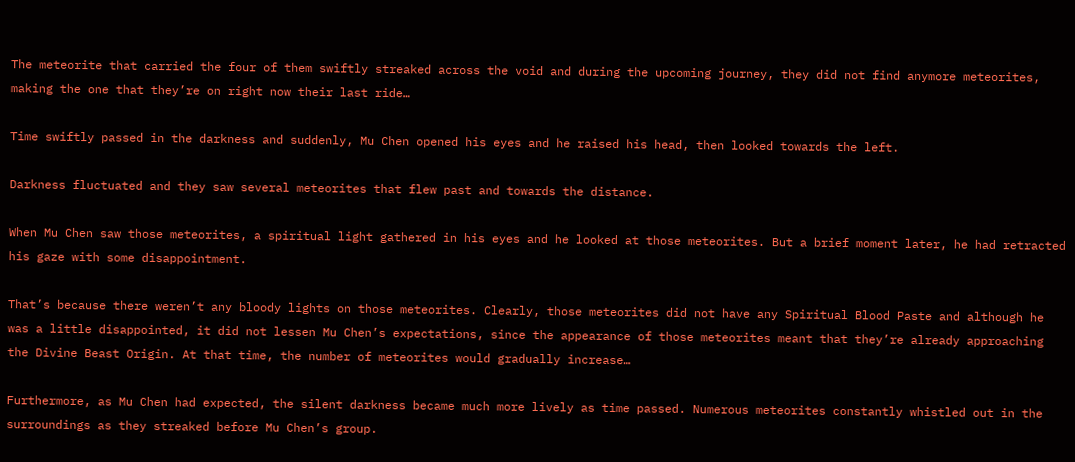The meteorite that carried the four of them swiftly streaked across the void and during the upcoming journey, they did not find anymore meteorites, making the one that they’re on right now their last ride…

Time swiftly passed in the darkness and suddenly, Mu Chen opened his eyes and he raised his head, then looked towards the left.

Darkness fluctuated and they saw several meteorites that flew past and towards the distance.

When Mu Chen saw those meteorites, a spiritual light gathered in his eyes and he looked at those meteorites. But a brief moment later, he had retracted his gaze with some disappointment.

That’s because there weren’t any bloody lights on those meteorites. Clearly, those meteorites did not have any Spiritual Blood Paste and although he was a little disappointed, it did not lessen Mu Chen’s expectations, since the appearance of those meteorites meant that they’re already approaching the Divine Beast Origin. At that time, the number of meteorites would gradually increase…

Furthermore, as Mu Chen had expected, the silent darkness became much more lively as time passed. Numerous meteorites constantly whistled out in the surroundings as they streaked before Mu Chen’s group.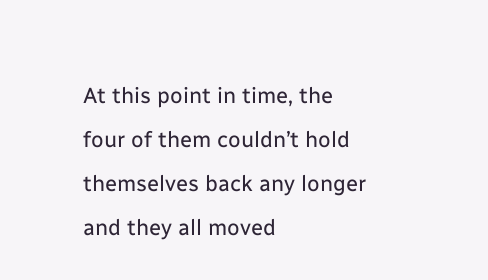At this point in time, the four of them couldn’t hold themselves back any longer and they all moved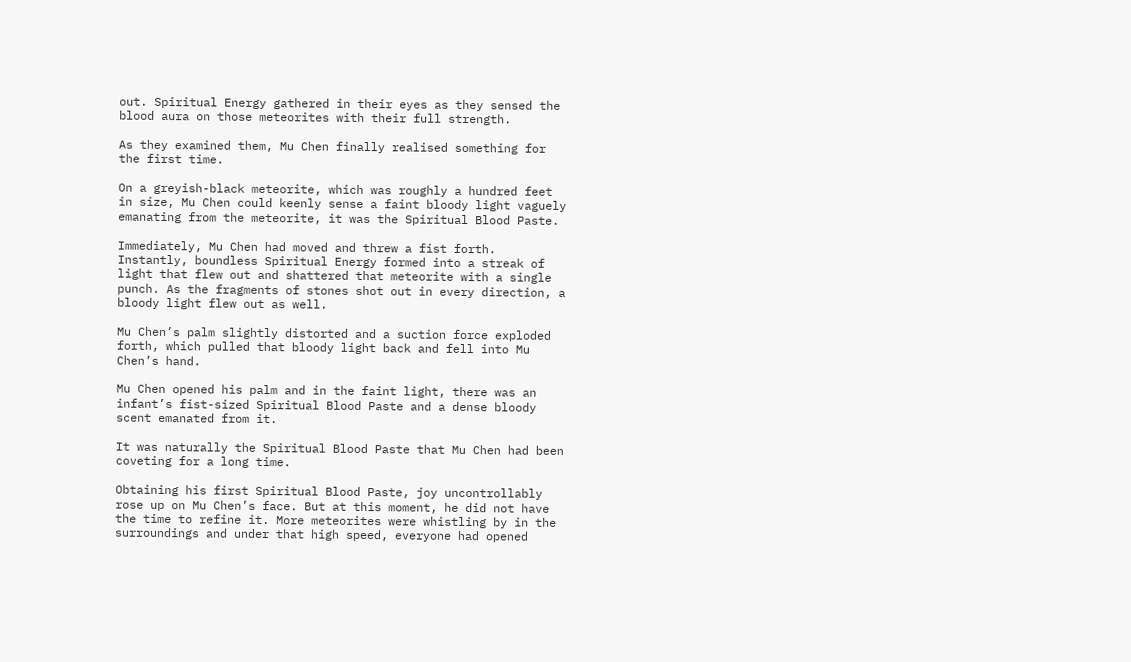out. Spiritual Energy gathered in their eyes as they sensed the blood aura on those meteorites with their full strength.

As they examined them, Mu Chen finally realised something for the first time.

On a greyish-black meteorite, which was roughly a hundred feet in size, Mu Chen could keenly sense a faint bloody light vaguely emanating from the meteorite, it was the Spiritual Blood Paste.

Immediately, Mu Chen had moved and threw a fist forth. Instantly, boundless Spiritual Energy formed into a streak of light that flew out and shattered that meteorite with a single punch. As the fragments of stones shot out in every direction, a bloody light flew out as well.

Mu Chen’s palm slightly distorted and a suction force exploded forth, which pulled that bloody light back and fell into Mu Chen’s hand.

Mu Chen opened his palm and in the faint light, there was an infant’s fist-sized Spiritual Blood Paste and a dense bloody scent emanated from it.

It was naturally the Spiritual Blood Paste that Mu Chen had been coveting for a long time.

Obtaining his first Spiritual Blood Paste, joy uncontrollably rose up on Mu Chen’s face. But at this moment, he did not have the time to refine it. More meteorites were whistling by in the surroundings and under that high speed, everyone had opened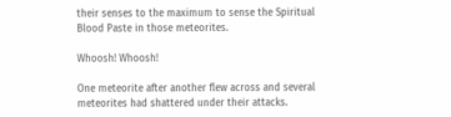their senses to the maximum to sense the Spiritual Blood Paste in those meteorites.

Whoosh! Whoosh!

One meteorite after another flew across and several meteorites had shattered under their attacks.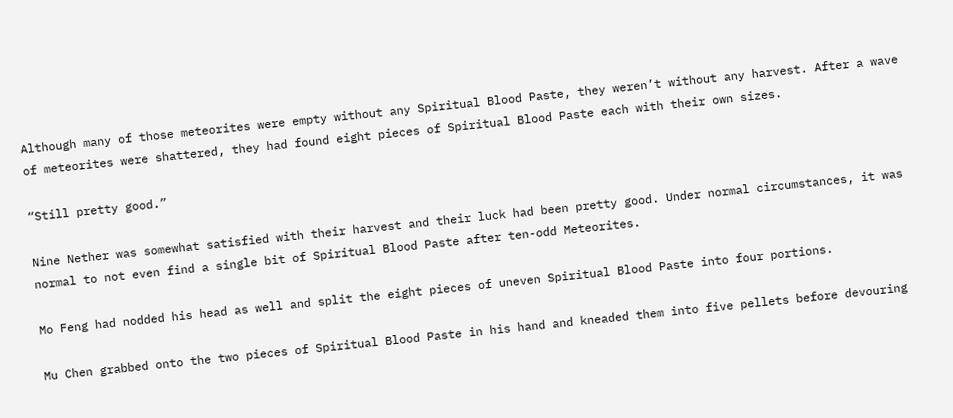Although many of those meteorites were empty without any Spiritual Blood Paste, they weren’t without any harvest. After a wave of meteorites were shattered, they had found eight pieces of Spiritual Blood Paste each with their own sizes.

“Still pretty good.”

Nine Nether was somewhat satisfied with their harvest and their luck had been pretty good. Under normal circumstances, it was normal to not even find a single bit of Spiritual Blood Paste after ten-odd Meteorites.

Mo Feng had nodded his head as well and split the eight pieces of uneven Spiritual Blood Paste into four portions.

Mu Chen grabbed onto the two pieces of Spiritual Blood Paste in his hand and kneaded them into five pellets before devouring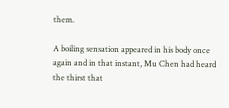them.

A boiling sensation appeared in his body once again and in that instant, Mu Chen had heard the thirst that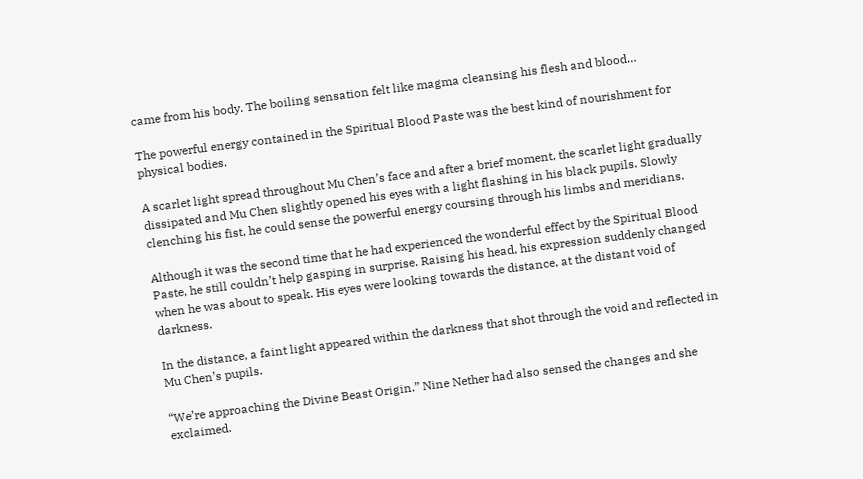came from his body. The boiling sensation felt like magma cleansing his flesh and blood…

The powerful energy contained in the Spiritual Blood Paste was the best kind of nourishment for physical bodies.

A scarlet light spread throughout Mu Chen’s face and after a brief moment, the scarlet light gradually dissipated and Mu Chen slightly opened his eyes with a light flashing in his black pupils. Slowly clenching his fist, he could sense the powerful energy coursing through his limbs and meridians.

Although it was the second time that he had experienced the wonderful effect by the Spiritual Blood Paste, he still couldn’t help gasping in surprise. Raising his head, his expression suddenly changed when he was about to speak. His eyes were looking towards the distance, at the distant void of darkness.

In the distance, a faint light appeared within the darkness that shot through the void and reflected in Mu Chen’s pupils.

“We’re approaching the Divine Beast Origin.” Nine Nether had also sensed the changes and she exclaimed.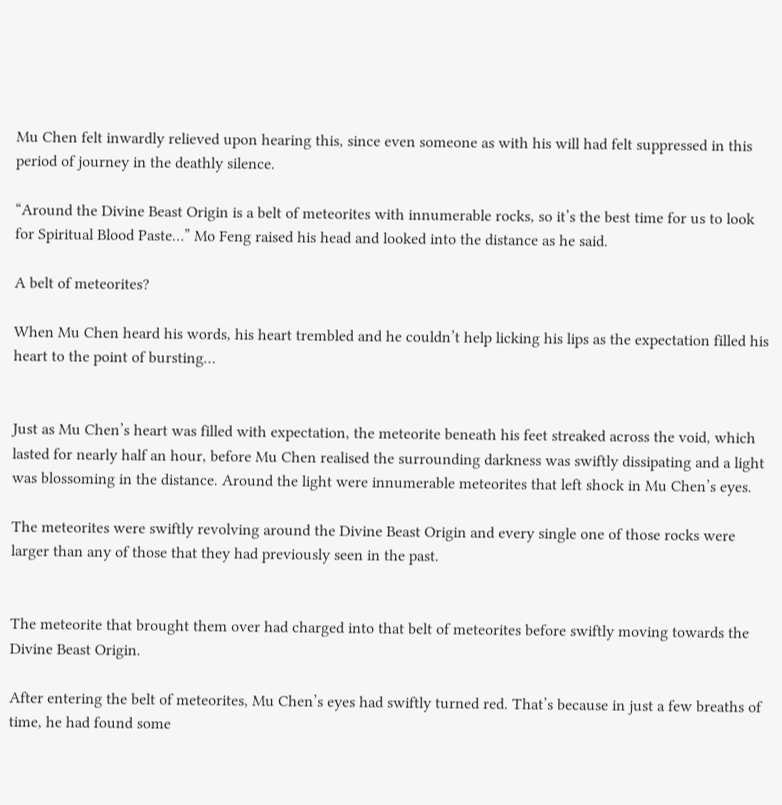Mu Chen felt inwardly relieved upon hearing this, since even someone as with his will had felt suppressed in this period of journey in the deathly silence.

“Around the Divine Beast Origin is a belt of meteorites with innumerable rocks, so it’s the best time for us to look for Spiritual Blood Paste…” Mo Feng raised his head and looked into the distance as he said.

A belt of meteorites?

When Mu Chen heard his words, his heart trembled and he couldn’t help licking his lips as the expectation filled his heart to the point of bursting…


Just as Mu Chen’s heart was filled with expectation, the meteorite beneath his feet streaked across the void, which lasted for nearly half an hour, before Mu Chen realised the surrounding darkness was swiftly dissipating and a light was blossoming in the distance. Around the light were innumerable meteorites that left shock in Mu Chen’s eyes.

The meteorites were swiftly revolving around the Divine Beast Origin and every single one of those rocks were larger than any of those that they had previously seen in the past.


The meteorite that brought them over had charged into that belt of meteorites before swiftly moving towards the Divine Beast Origin.

After entering the belt of meteorites, Mu Chen’s eyes had swiftly turned red. That’s because in just a few breaths of time, he had found some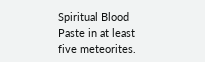Spiritual Blood Paste in at least five meteorites.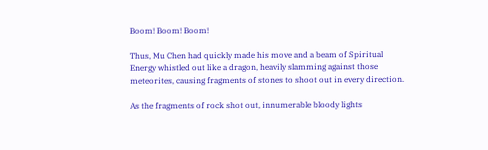Boom! Boom! Boom!

Thus, Mu Chen had quickly made his move and a beam of Spiritual Energy whistled out like a dragon, heavily slamming against those meteorites, causing fragments of stones to shoot out in every direction.

As the fragments of rock shot out, innumerable bloody lights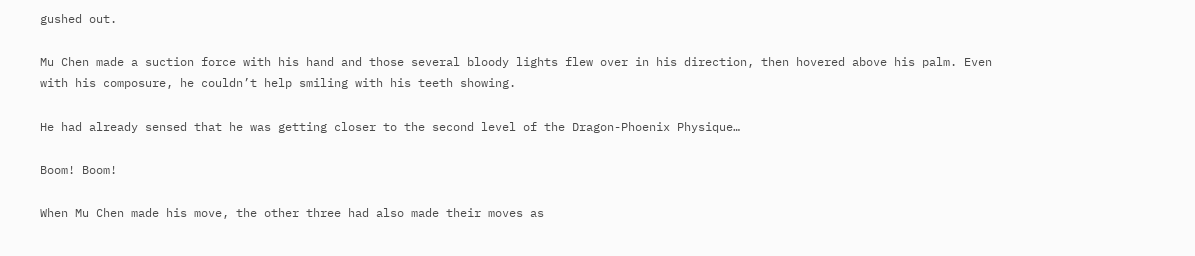gushed out.

Mu Chen made a suction force with his hand and those several bloody lights flew over in his direction, then hovered above his palm. Even with his composure, he couldn’t help smiling with his teeth showing.

He had already sensed that he was getting closer to the second level of the Dragon-Phoenix Physique…

Boom! Boom!

When Mu Chen made his move, the other three had also made their moves as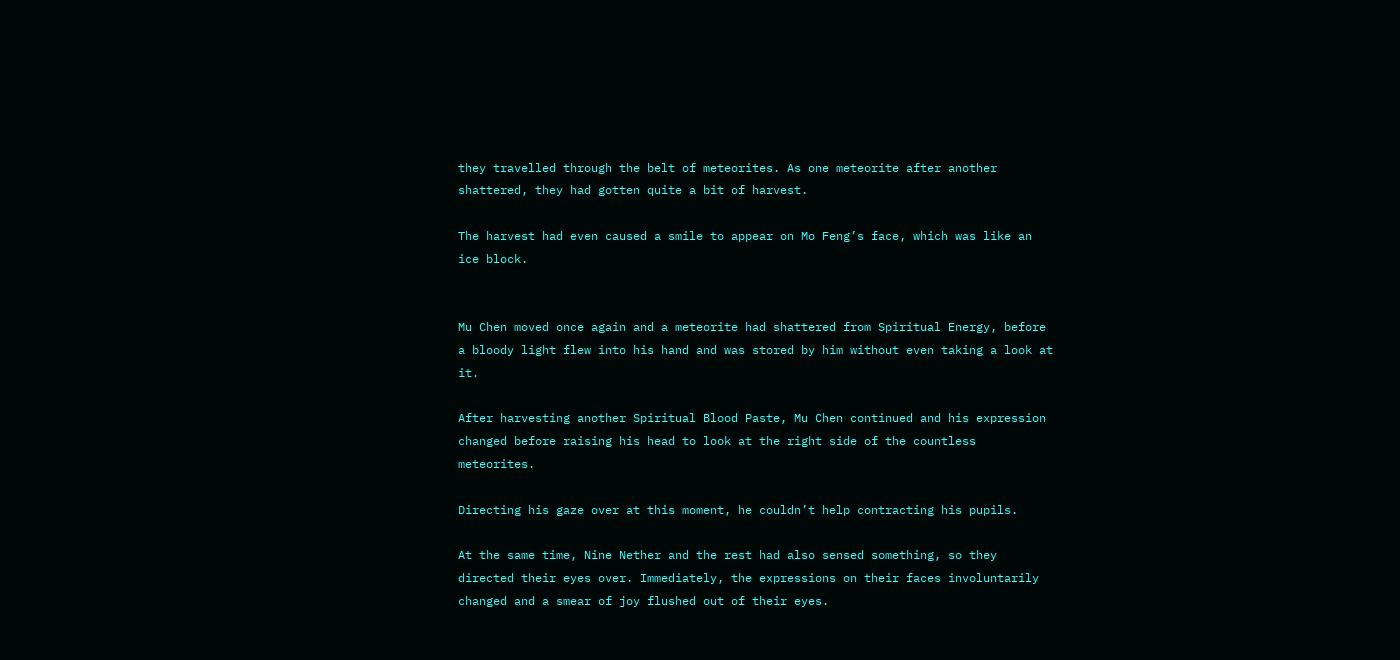they travelled through the belt of meteorites. As one meteorite after another shattered, they had gotten quite a bit of harvest.

The harvest had even caused a smile to appear on Mo Feng’s face, which was like an ice block.


Mu Chen moved once again and a meteorite had shattered from Spiritual Energy, before a bloody light flew into his hand and was stored by him without even taking a look at it.

After harvesting another Spiritual Blood Paste, Mu Chen continued and his expression changed before raising his head to look at the right side of the countless meteorites.

Directing his gaze over at this moment, he couldn’t help contracting his pupils.

At the same time, Nine Nether and the rest had also sensed something, so they directed their eyes over. Immediately, the expressions on their faces involuntarily changed and a smear of joy flushed out of their eyes.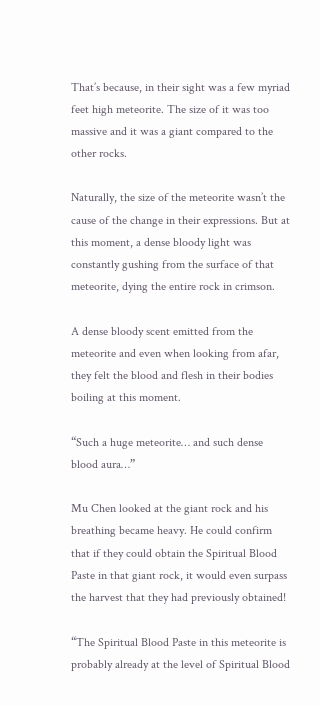That’s because, in their sight was a few myriad feet high meteorite. The size of it was too massive and it was a giant compared to the other rocks.

Naturally, the size of the meteorite wasn’t the cause of the change in their expressions. But at this moment, a dense bloody light was constantly gushing from the surface of that meteorite, dying the entire rock in crimson.

A dense bloody scent emitted from the meteorite and even when looking from afar, they felt the blood and flesh in their bodies boiling at this moment.

“Such a huge meteorite… and such dense blood aura…”

Mu Chen looked at the giant rock and his breathing became heavy. He could confirm that if they could obtain the Spiritual Blood Paste in that giant rock, it would even surpass the harvest that they had previously obtained!

“The Spiritual Blood Paste in this meteorite is probably already at the level of Spiritual Blood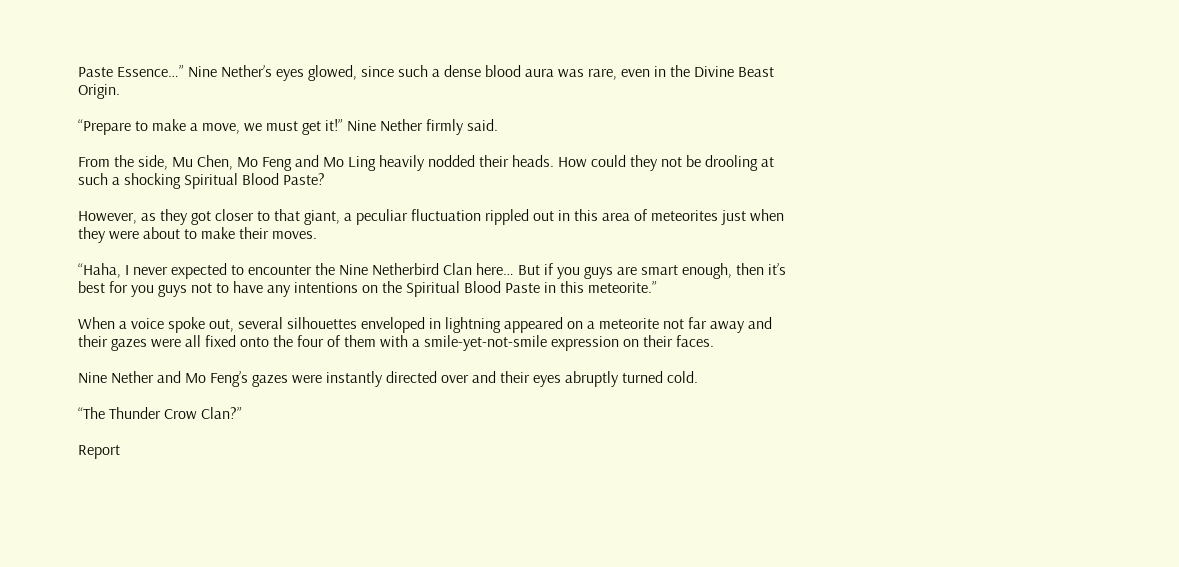Paste Essence…” Nine Nether’s eyes glowed, since such a dense blood aura was rare, even in the Divine Beast Origin.

“Prepare to make a move, we must get it!” Nine Nether firmly said.

From the side, Mu Chen, Mo Feng and Mo Ling heavily nodded their heads. How could they not be drooling at such a shocking Spiritual Blood Paste?

However, as they got closer to that giant, a peculiar fluctuation rippled out in this area of meteorites just when they were about to make their moves.

“Haha, I never expected to encounter the Nine Netherbird Clan here… But if you guys are smart enough, then it’s best for you guys not to have any intentions on the Spiritual Blood Paste in this meteorite.”

When a voice spoke out, several silhouettes enveloped in lightning appeared on a meteorite not far away and their gazes were all fixed onto the four of them with a smile-yet-not-smile expression on their faces.

Nine Nether and Mo Feng’s gazes were instantly directed over and their eyes abruptly turned cold.

“The Thunder Crow Clan?”

Report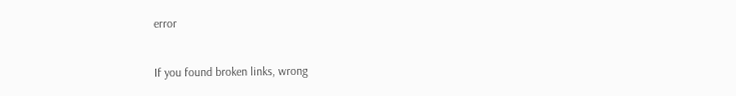error

If you found broken links, wrong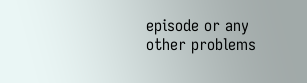episode or any other problems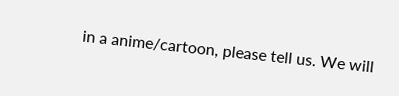in a anime/cartoon, please tell us. We will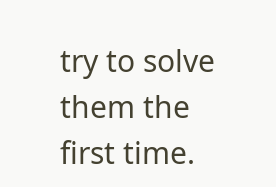try to solve them the first time.